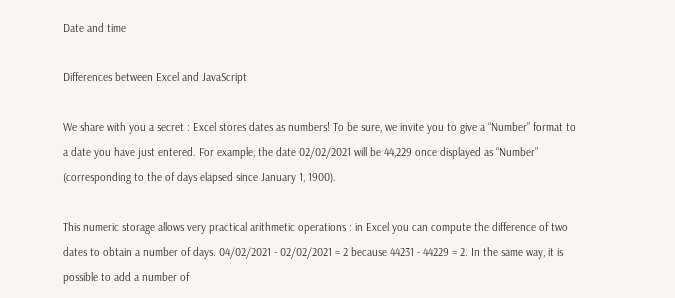Date and time

Differences between Excel and JavaScript

We share with you a secret : Excel stores dates as numbers! To be sure, we invite you to give a “Number” format to a date you have just entered. For example, the date 02/02/2021 will be 44,229 once displayed as “Number” (corresponding to the of days elapsed since January 1, 1900).

This numeric storage allows very practical arithmetic operations : in Excel you can compute the difference of two dates to obtain a number of days. 04/02/2021 - 02/02/2021 = 2 because 44231 - 44229 = 2. In the same way, it is possible to add a number of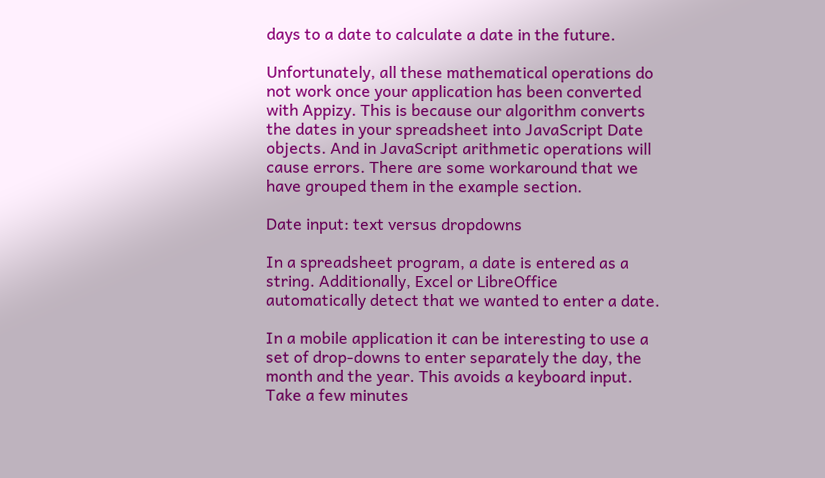days to a date to calculate a date in the future.

Unfortunately, all these mathematical operations do not work once your application has been converted with Appizy. This is because our algorithm converts the dates in your spreadsheet into JavaScript Date objects. And in JavaScript arithmetic operations will cause errors. There are some workaround that we have grouped them in the example section.

Date input: text versus dropdowns

In a spreadsheet program, a date is entered as a string. Additionally, Excel or LibreOffice automatically detect that we wanted to enter a date.

In a mobile application it can be interesting to use a set of drop-downs to enter separately the day, the month and the year. This avoids a keyboard input. Take a few minutes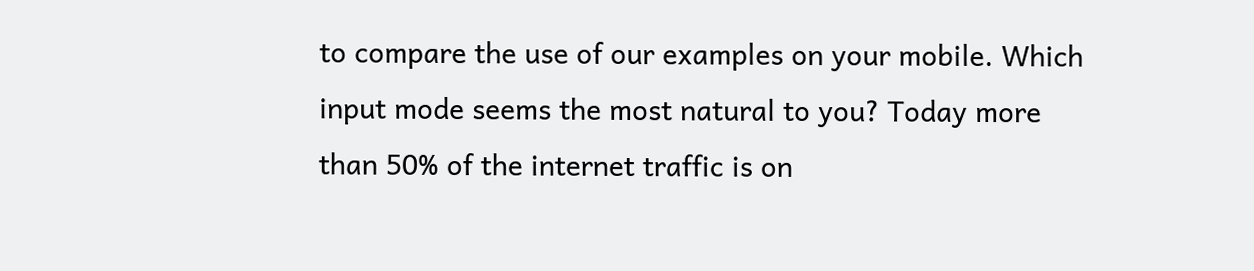to compare the use of our examples on your mobile. Which input mode seems the most natural to you? Today more than 50% of the internet traffic is on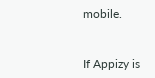mobile.


If Appizy is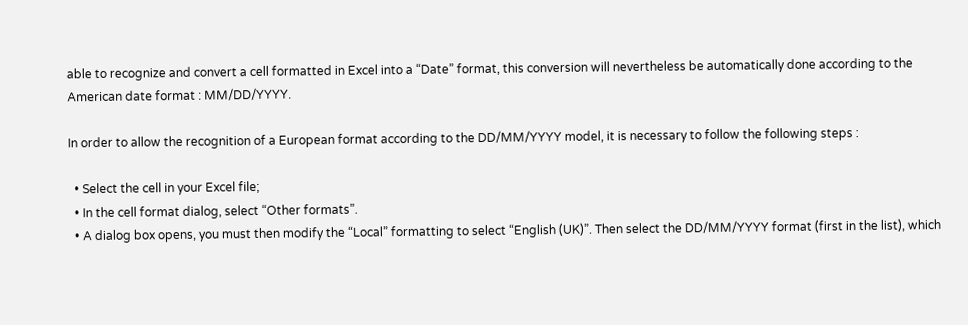able to recognize and convert a cell formatted in Excel into a “Date” format, this conversion will nevertheless be automatically done according to the American date format : MM/DD/YYYY.

In order to allow the recognition of a European format according to the DD/MM/YYYY model, it is necessary to follow the following steps :

  • Select the cell in your Excel file;
  • In the cell format dialog, select “Other formats”.
  • A dialog box opens, you must then modify the “Local” formatting to select “English (UK)”. Then select the DD/MM/YYYY format (first in the list), which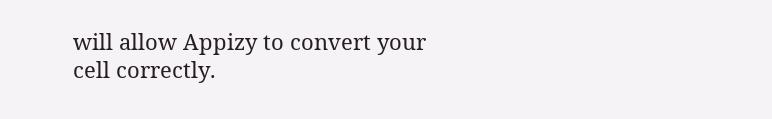will allow Appizy to convert your cell correctly.